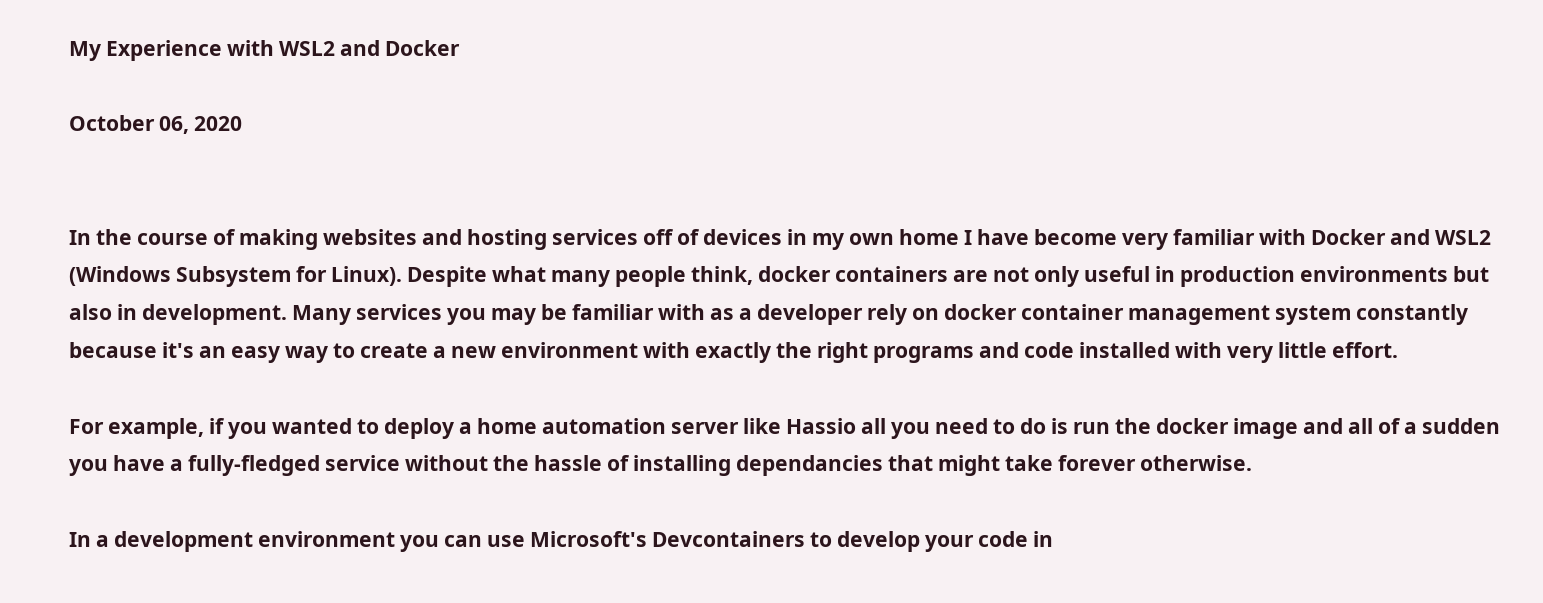My Experience with WSL2 and Docker

October 06, 2020


In the course of making websites and hosting services off of devices in my own home I have become very familiar with Docker and WSL2 (Windows Subsystem for Linux). Despite what many people think, docker containers are not only useful in production environments but also in development. Many services you may be familiar with as a developer rely on docker container management system constantly because it's an easy way to create a new environment with exactly the right programs and code installed with very little effort.

For example, if you wanted to deploy a home automation server like Hassio all you need to do is run the docker image and all of a sudden you have a fully-fledged service without the hassle of installing dependancies that might take forever otherwise.

In a development environment you can use Microsoft's Devcontainers to develop your code in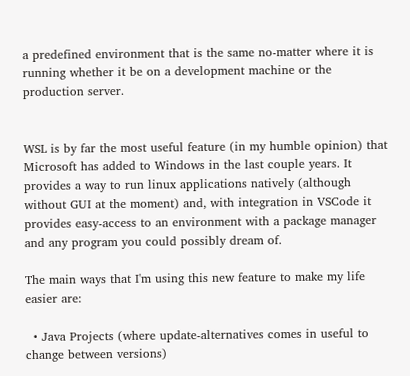a predefined environment that is the same no-matter where it is running whether it be on a development machine or the production server.


WSL is by far the most useful feature (in my humble opinion) that Microsoft has added to Windows in the last couple years. It provides a way to run linux applications natively (although without GUI at the moment) and, with integration in VSCode it provides easy-access to an environment with a package manager and any program you could possibly dream of.

The main ways that I'm using this new feature to make my life easier are:

  • Java Projects (where update-alternatives comes in useful to change between versions)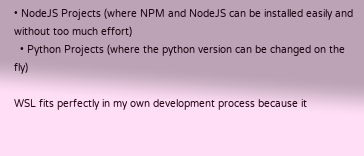• NodeJS Projects (where NPM and NodeJS can be installed easily and without too much effort)
  • Python Projects (where the python version can be changed on the fly)

WSL fits perfectly in my own development process because it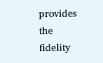provides the fidelity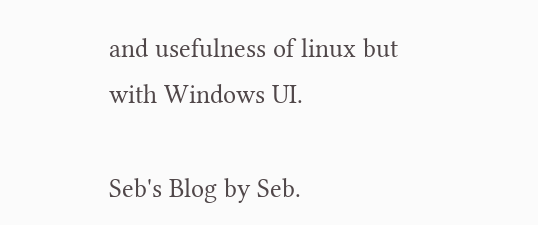and usefulness of linux but with Windows UI.

Seb's Blog by Seb.